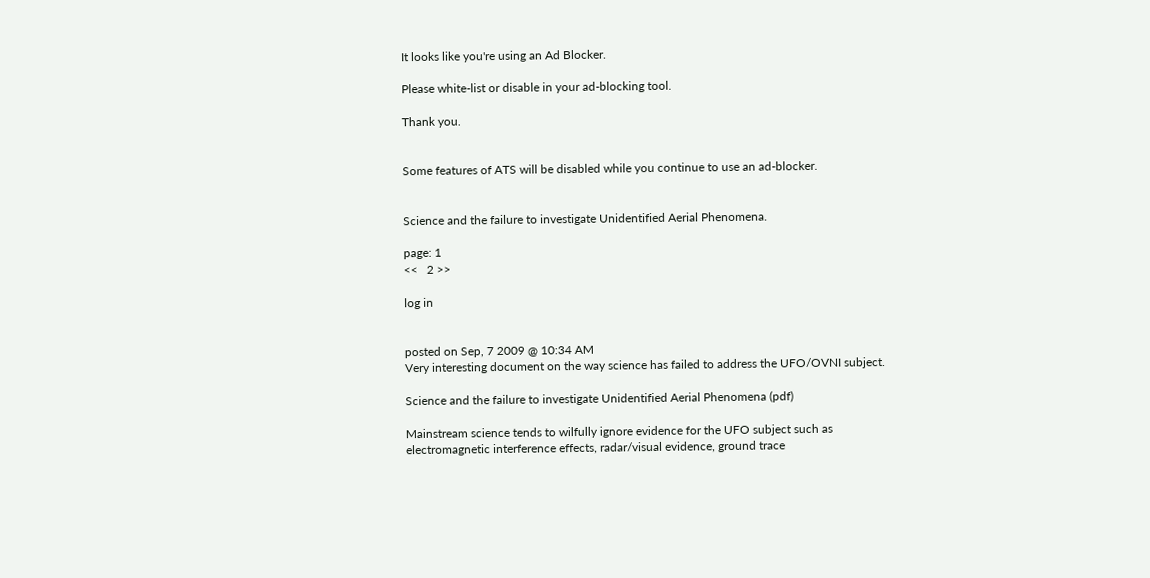It looks like you're using an Ad Blocker.

Please white-list or disable in your ad-blocking tool.

Thank you.


Some features of ATS will be disabled while you continue to use an ad-blocker.


Science and the failure to investigate Unidentified Aerial Phenomena.

page: 1
<<   2 >>

log in


posted on Sep, 7 2009 @ 10:34 AM
Very interesting document on the way science has failed to address the UFO/OVNI subject.

Science and the failure to investigate Unidentified Aerial Phenomena (pdf)

Mainstream science tends to wilfully ignore evidence for the UFO subject such as electromagnetic interference effects, radar/visual evidence, ground trace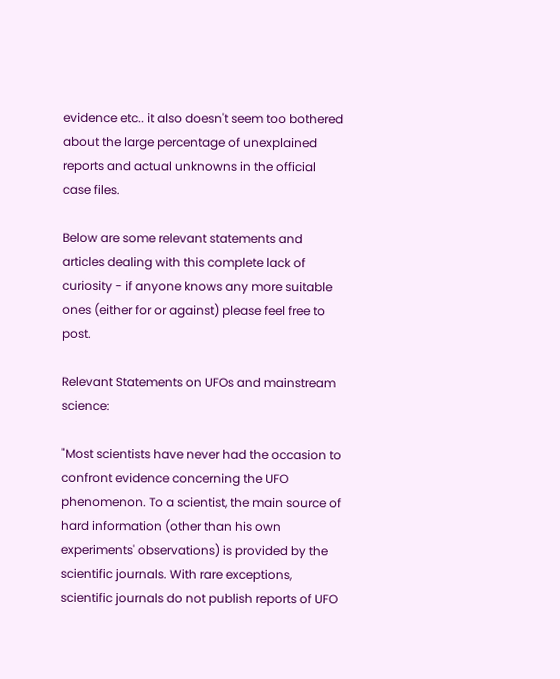evidence etc.. it also doesn't seem too bothered about the large percentage of unexplained reports and actual unknowns in the official case files.

Below are some relevant statements and articles dealing with this complete lack of curiosity - if anyone knows any more suitable ones (either for or against) please feel free to post.

Relevant Statements on UFOs and mainstream science:

"Most scientists have never had the occasion to confront evidence concerning the UFO phenomenon. To a scientist, the main source of hard information (other than his own experiments' observations) is provided by the scientific journals. With rare exceptions, scientific journals do not publish reports of UFO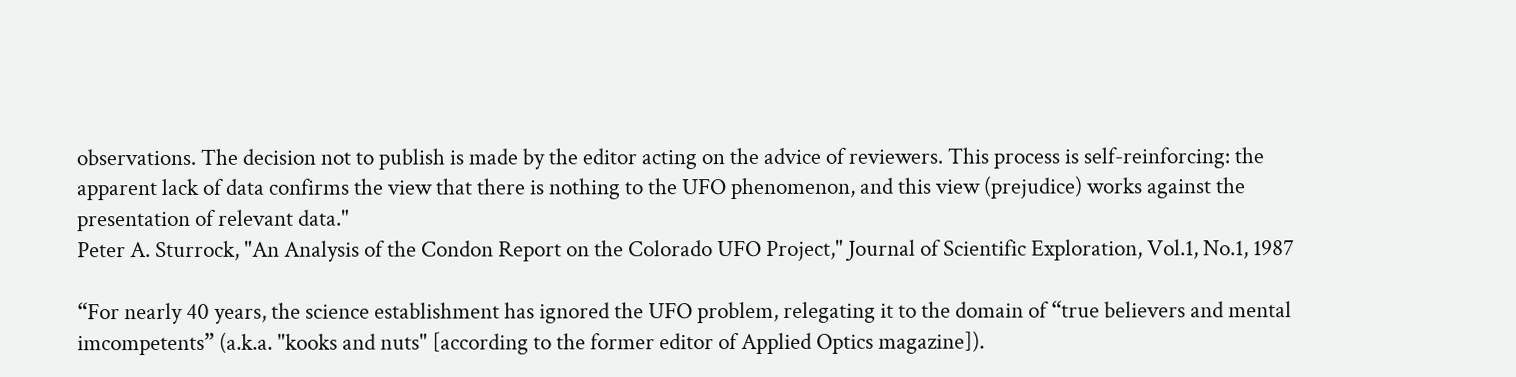observations. The decision not to publish is made by the editor acting on the advice of reviewers. This process is self-reinforcing: the apparent lack of data confirms the view that there is nothing to the UFO phenomenon, and this view (prejudice) works against the presentation of relevant data."
Peter A. Sturrock, "An Analysis of the Condon Report on the Colorado UFO Project," Journal of Scientific Exploration, Vol.1, No.1, 1987

“For nearly 40 years, the science establishment has ignored the UFO problem, relegating it to the domain of “true believers and mental imcompetents” (a.k.a. "kooks and nuts" [according to the former editor of Applied Optics magazine]).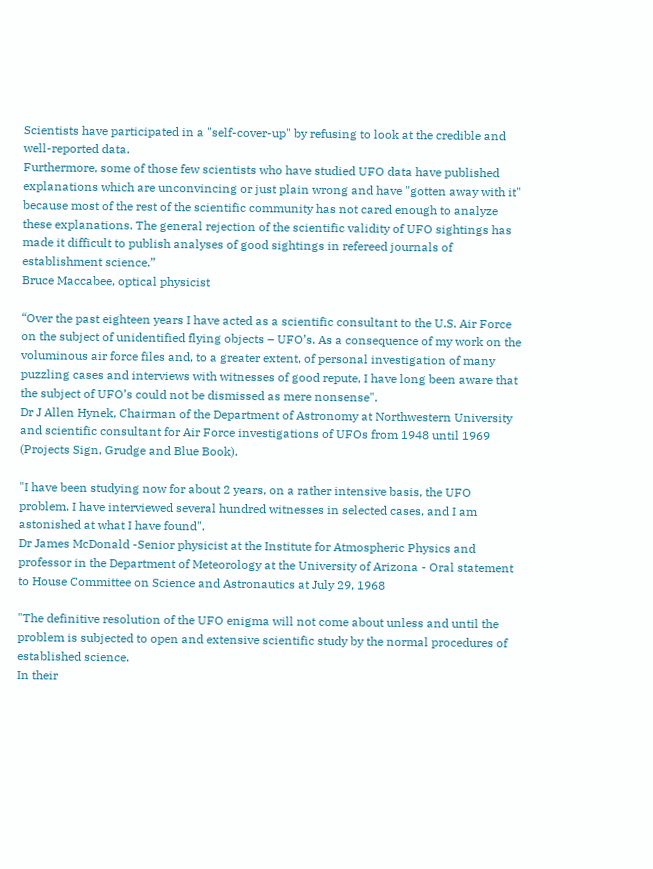Scientists have participated in a "self-cover-up" by refusing to look at the credible and well-reported data.
Furthermore, some of those few scientists who have studied UFO data have published explanations which are unconvincing or just plain wrong and have "gotten away with it" because most of the rest of the scientific community has not cared enough to analyze these explanations. The general rejection of the scientific validity of UFO sightings has made it difficult to publish analyses of good sightings in refereed journals of establishment science.”
Bruce Maccabee, optical physicist

“Over the past eighteen years I have acted as a scientific consultant to the U.S. Air Force on the subject of unidentified flying objects – UFO’s. As a consequence of my work on the voluminous air force files and, to a greater extent, of personal investigation of many puzzling cases and interviews with witnesses of good repute, I have long been aware that the subject of UFO’s could not be dismissed as mere nonsense".
Dr J Allen Hynek, Chairman of the Department of Astronomy at Northwestern University and scientific consultant for Air Force investigations of UFOs from 1948 until 1969 (Projects Sign, Grudge and Blue Book).

"I have been studying now for about 2 years, on a rather intensive basis, the UFO problem. I have interviewed several hundred witnesses in selected cases, and I am astonished at what I have found".
Dr James McDonald -Senior physicist at the Institute for Atmospheric Physics and professor in the Department of Meteorology at the University of Arizona - Oral statement to House Committee on Science and Astronautics at July 29, 1968

"The definitive resolution of the UFO enigma will not come about unless and until the problem is subjected to open and extensive scientific study by the normal procedures of established science.
In their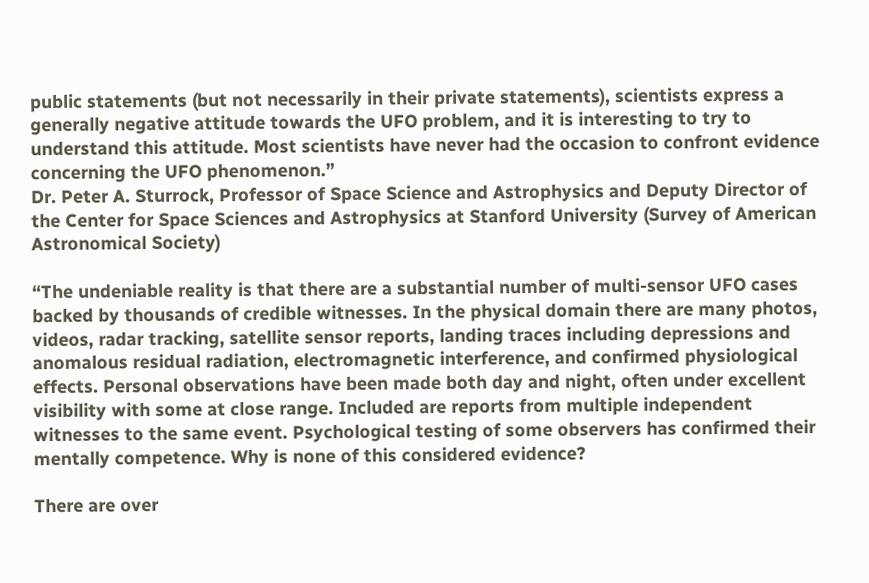public statements (but not necessarily in their private statements), scientists express a generally negative attitude towards the UFO problem, and it is interesting to try to understand this attitude. Most scientists have never had the occasion to confront evidence concerning the UFO phenomenon.”
Dr. Peter A. Sturrock, Professor of Space Science and Astrophysics and Deputy Director of the Center for Space Sciences and Astrophysics at Stanford University (Survey of American Astronomical Society)

“The undeniable reality is that there are a substantial number of multi-sensor UFO cases backed by thousands of credible witnesses. In the physical domain there are many photos, videos, radar tracking, satellite sensor reports, landing traces including depressions and anomalous residual radiation, electromagnetic interference, and confirmed physiological effects. Personal observations have been made both day and night, often under excellent visibility with some at close range. Included are reports from multiple independent witnesses to the same event. Psychological testing of some observers has confirmed their mentally competence. Why is none of this considered evidence?

There are over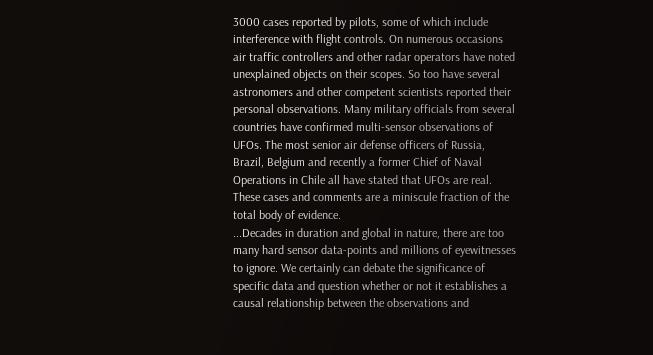3000 cases reported by pilots, some of which include interference with flight controls. On numerous occasions air traffic controllers and other radar operators have noted unexplained objects on their scopes. So too have several astronomers and other competent scientists reported their personal observations. Many military officials from several countries have confirmed multi-sensor observations of UFOs. The most senior air defense officers of Russia, Brazil, Belgium and recently a former Chief of Naval Operations in Chile all have stated that UFOs are real. These cases and comments are a miniscule fraction of the total body of evidence.
...Decades in duration and global in nature, there are too many hard sensor data-points and millions of eyewitnesses to ignore. We certainly can debate the significance of specific data and question whether or not it establishes a causal relationship between the observations and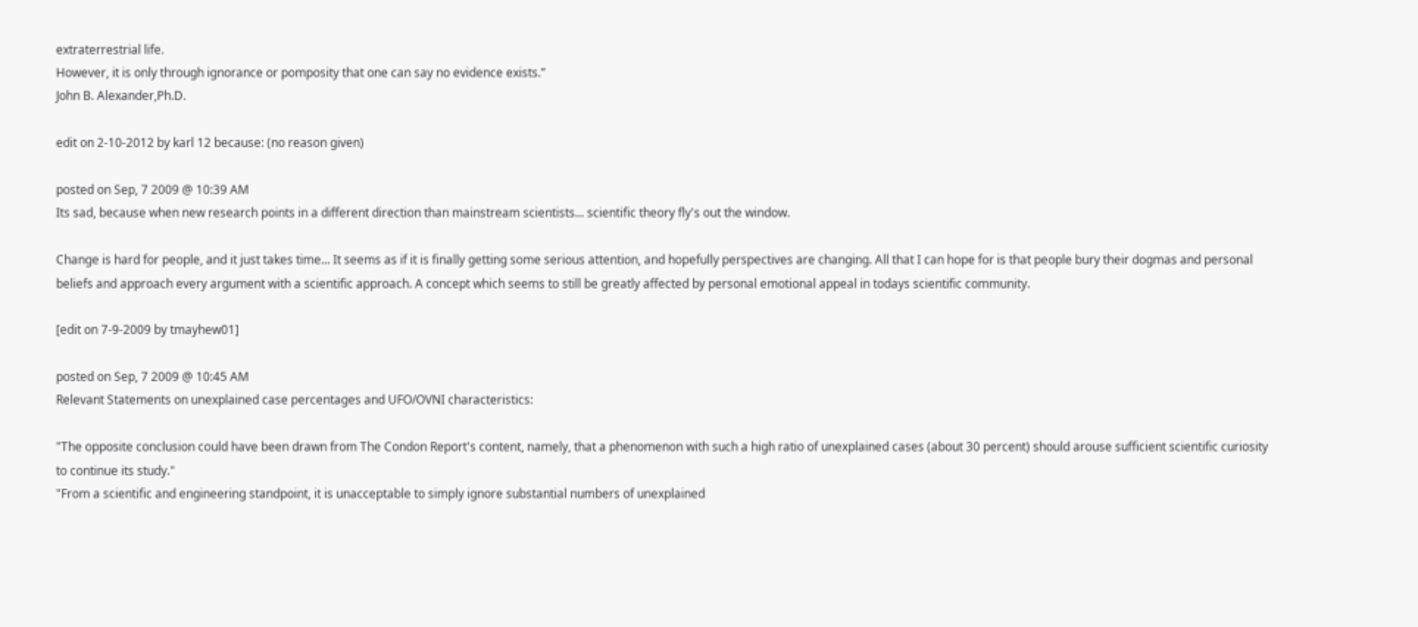extraterrestrial life.
However, it is only through ignorance or pomposity that one can say no evidence exists.”
John B. Alexander,Ph.D.

edit on 2-10-2012 by karl 12 because: (no reason given)

posted on Sep, 7 2009 @ 10:39 AM
Its sad, because when new research points in a different direction than mainstream scientists... scientific theory fly's out the window.

Change is hard for people, and it just takes time... It seems as if it is finally getting some serious attention, and hopefully perspectives are changing. All that I can hope for is that people bury their dogmas and personal beliefs and approach every argument with a scientific approach. A concept which seems to still be greatly affected by personal emotional appeal in todays scientific community.

[edit on 7-9-2009 by tmayhew01]

posted on Sep, 7 2009 @ 10:45 AM
Relevant Statements on unexplained case percentages and UFO/OVNI characteristics:

"The opposite conclusion could have been drawn from The Condon Report's content, namely, that a phenomenon with such a high ratio of unexplained cases (about 30 percent) should arouse sufficient scientific curiosity to continue its study."
"From a scientific and engineering standpoint, it is unacceptable to simply ignore substantial numbers of unexplained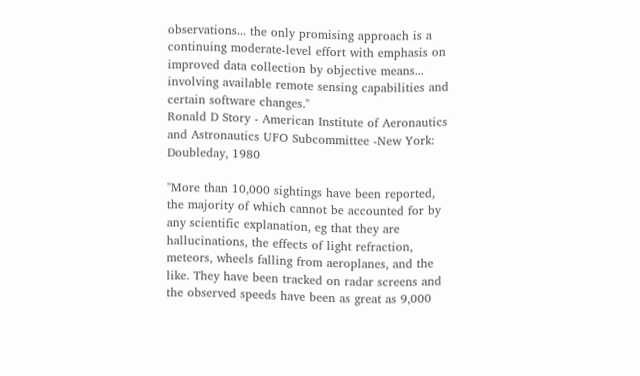observations... the only promising approach is a continuing moderate-level effort with emphasis on improved data collection by objective means... involving available remote sensing capabilities and certain software changes."
Ronald D Story - American Institute of Aeronautics and Astronautics UFO Subcommittee -New York: Doubleday, 1980

"More than 10,000 sightings have been reported, the majority of which cannot be accounted for by any scientific explanation, eg that they are hallucinations, the effects of light refraction, meteors, wheels falling from aeroplanes, and the like. They have been tracked on radar screens and the observed speeds have been as great as 9,000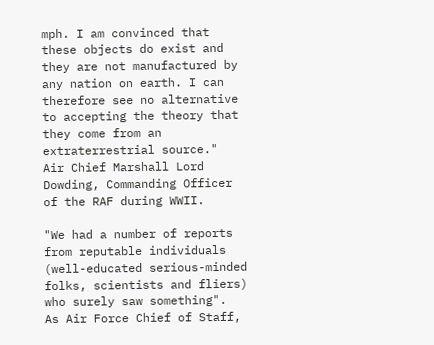mph. I am convinced that these objects do exist and they are not manufactured by any nation on earth. I can therefore see no alternative to accepting the theory that they come from an extraterrestrial source."
Air Chief Marshall Lord Dowding, Commanding Officer of the RAF during WWII.

"We had a number of reports from reputable individuals (well-educated serious-minded folks, scientists and fliers) who surely saw something".
As Air Force Chief of Staff,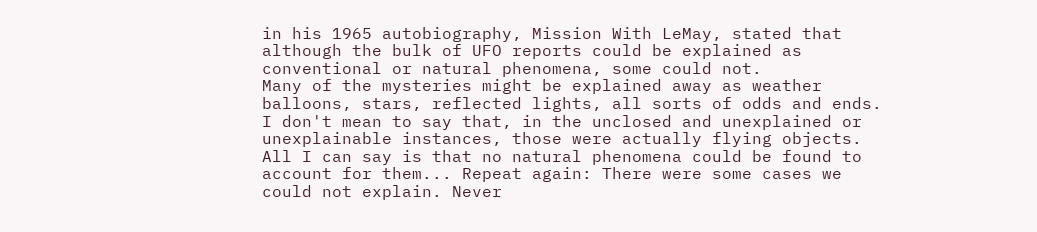in his 1965 autobiography, Mission With LeMay, stated that although the bulk of UFO reports could be explained as conventional or natural phenomena, some could not.
Many of the mysteries might be explained away as weather balloons, stars, reflected lights, all sorts of odds and ends. I don't mean to say that, in the unclosed and unexplained or unexplainable instances, those were actually flying objects. All I can say is that no natural phenomena could be found to account for them... Repeat again: There were some cases we could not explain. Never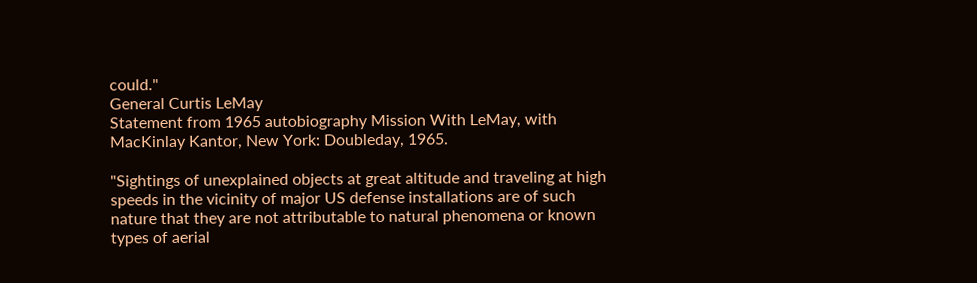could."
General Curtis LeMay
Statement from 1965 autobiography Mission With LeMay, with MacKinlay Kantor, New York: Doubleday, 1965.

"Sightings of unexplained objects at great altitude and traveling at high speeds in the vicinity of major US defense installations are of such nature that they are not attributable to natural phenomena or known types of aerial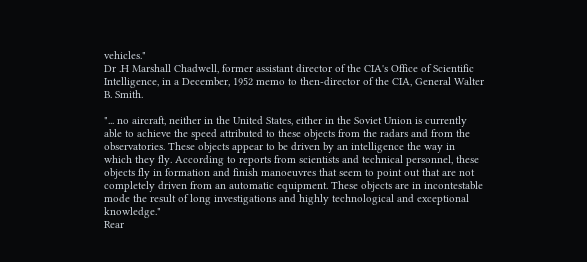vehicles."
Dr .H Marshall Chadwell, former assistant director of the CIA's Office of Scientific Intelligence, in a December, 1952 memo to then-director of the CIA, General Walter B. Smith.

"... no aircraft, neither in the United States, either in the Soviet Union is currently able to achieve the speed attributed to these objects from the radars and from the observatories. These objects appear to be driven by an intelligence the way in which they fly. According to reports from scientists and technical personnel, these objects fly in formation and finish manoeuvres that seem to point out that are not completely driven from an automatic equipment. These objects are in incontestable mode the result of long investigations and highly technological and exceptional knowledge."
Rear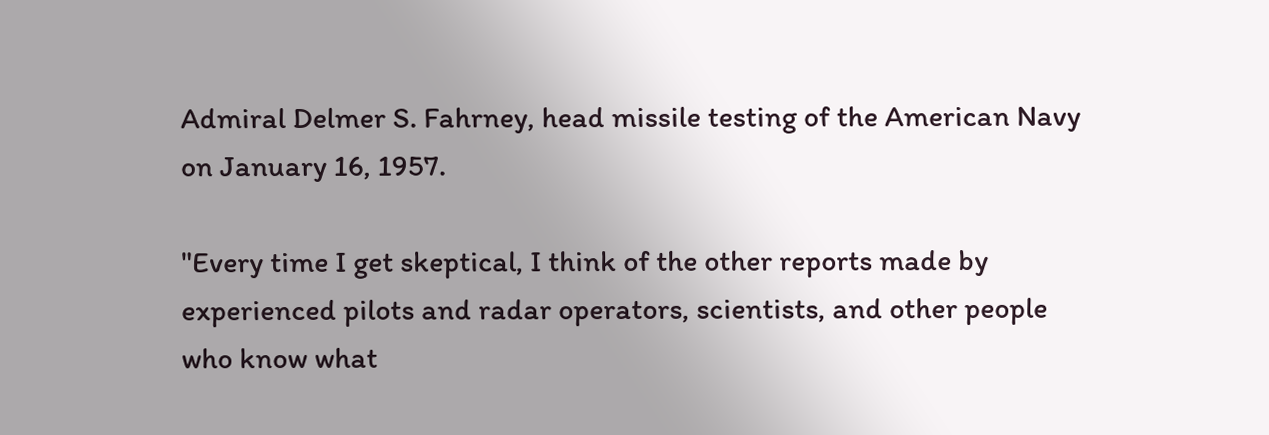Admiral Delmer S. Fahrney, head missile testing of the American Navy on January 16, 1957.

"Every time I get skeptical, I think of the other reports made by experienced pilots and radar operators, scientists, and other people who know what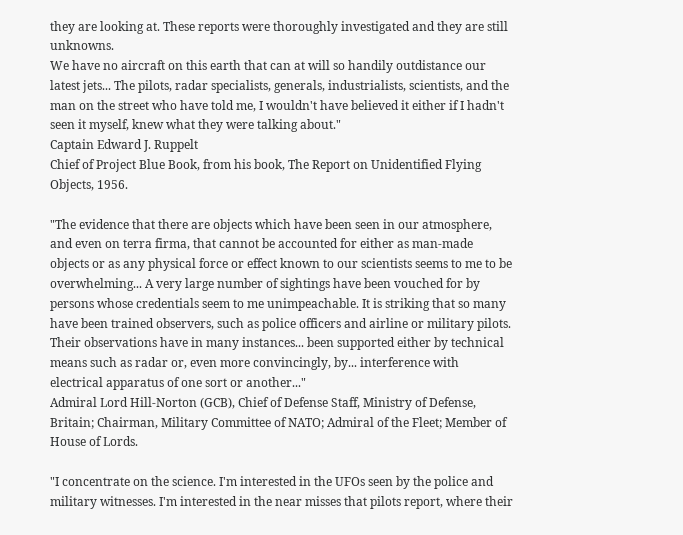they are looking at. These reports were thoroughly investigated and they are still unknowns.
We have no aircraft on this earth that can at will so handily outdistance our latest jets... The pilots, radar specialists, generals, industrialists, scientists, and the man on the street who have told me, I wouldn't have believed it either if I hadn't seen it myself, knew what they were talking about."
Captain Edward J. Ruppelt
Chief of Project Blue Book, from his book, The Report on Unidentified Flying Objects, 1956.

"The evidence that there are objects which have been seen in our atmosphere, and even on terra firma, that cannot be accounted for either as man-made objects or as any physical force or effect known to our scientists seems to me to be overwhelming... A very large number of sightings have been vouched for by persons whose credentials seem to me unimpeachable. It is striking that so many have been trained observers, such as police officers and airline or military pilots. Their observations have in many instances... been supported either by technical means such as radar or, even more convincingly, by... interference with electrical apparatus of one sort or another..."
Admiral Lord Hill-Norton (GCB), Chief of Defense Staff, Ministry of Defense, Britain; Chairman, Military Committee of NATO; Admiral of the Fleet; Member of House of Lords.

"I concentrate on the science. I'm interested in the UFOs seen by the police and military witnesses. I'm interested in the near misses that pilots report, where their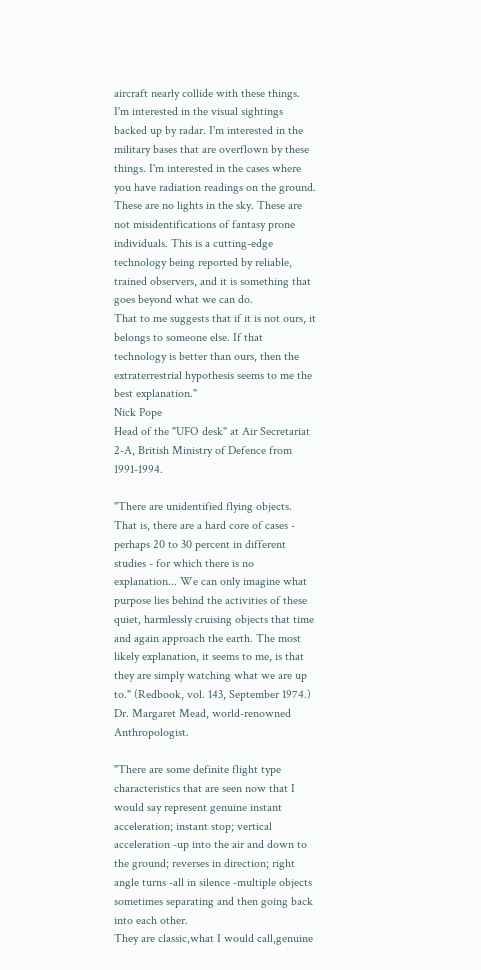aircraft nearly collide with these things. I'm interested in the visual sightings backed up by radar. I'm interested in the military bases that are overflown by these things. I'm interested in the cases where you have radiation readings on the ground.
These are no lights in the sky. These are not misidentifications of fantasy prone individuals. This is a cutting-edge technology being reported by reliable, trained observers, and it is something that goes beyond what we can do.
That to me suggests that if it is not ours, it belongs to someone else. If that technology is better than ours, then the extraterrestrial hypothesis seems to me the best explanation."
Nick Pope
Head of the "UFO desk" at Air Secretariat 2-A, British Ministry of Defence from 1991-1994.

"There are unidentified flying objects. That is, there are a hard core of cases - perhaps 20 to 30 percent in different studies - for which there is no explanation... We can only imagine what purpose lies behind the activities of these quiet, harmlessly cruising objects that time and again approach the earth. The most likely explanation, it seems to me, is that they are simply watching what we are up to." (Redbook, vol. 143, September 1974.)
Dr. Margaret Mead, world-renowned Anthropologist.

"There are some definite flight type characteristics that are seen now that I would say represent genuine instant acceleration; instant stop; vertical acceleration -up into the air and down to the ground; reverses in direction; right angle turns -all in silence -multiple objects sometimes separating and then going back into each other.
They are classic,what I would call,genuine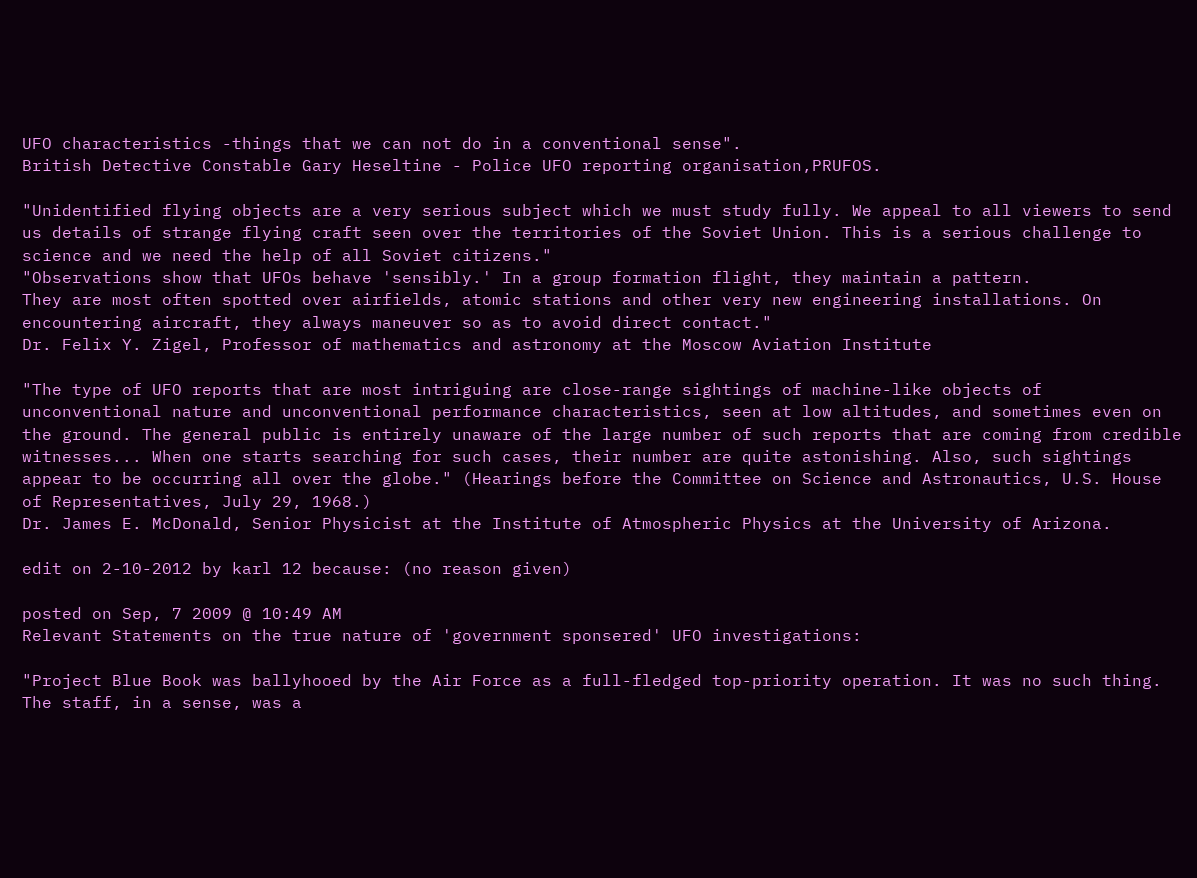UFO characteristics -things that we can not do in a conventional sense".
British Detective Constable Gary Heseltine - Police UFO reporting organisation,PRUFOS.

"Unidentified flying objects are a very serious subject which we must study fully. We appeal to all viewers to send us details of strange flying craft seen over the territories of the Soviet Union. This is a serious challenge to science and we need the help of all Soviet citizens."
"Observations show that UFOs behave 'sensibly.' In a group formation flight, they maintain a pattern.
They are most often spotted over airfields, atomic stations and other very new engineering installations. On encountering aircraft, they always maneuver so as to avoid direct contact."
Dr. Felix Y. Zigel, Professor of mathematics and astronomy at the Moscow Aviation Institute

"The type of UFO reports that are most intriguing are close-range sightings of machine-like objects of unconventional nature and unconventional performance characteristics, seen at low altitudes, and sometimes even on the ground. The general public is entirely unaware of the large number of such reports that are coming from credible witnesses... When one starts searching for such cases, their number are quite astonishing. Also, such sightings appear to be occurring all over the globe." (Hearings before the Committee on Science and Astronautics, U.S. House of Representatives, July 29, 1968.)
Dr. James E. McDonald, Senior Physicist at the Institute of Atmospheric Physics at the University of Arizona.

edit on 2-10-2012 by karl 12 because: (no reason given)

posted on Sep, 7 2009 @ 10:49 AM
Relevant Statements on the true nature of 'government sponsered' UFO investigations:

"Project Blue Book was ballyhooed by the Air Force as a full-fledged top-priority operation. It was no such thing. The staff, in a sense, was a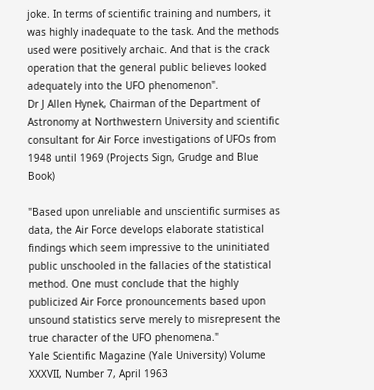joke. In terms of scientific training and numbers, it was highly inadequate to the task. And the methods used were positively archaic. And that is the crack operation that the general public believes looked adequately into the UFO phenomenon".
Dr J Allen Hynek, Chairman of the Department of Astronomy at Northwestern University and scientific consultant for Air Force investigations of UFOs from 1948 until 1969 (Projects Sign, Grudge and Blue Book)

"Based upon unreliable and unscientific surmises as data, the Air Force develops elaborate statistical findings which seem impressive to the uninitiated public unschooled in the fallacies of the statistical method. One must conclude that the highly publicized Air Force pronouncements based upon unsound statistics serve merely to misrepresent the true character of the UFO phenomena."
Yale Scientific Magazine (Yale University) Volume XXXVII, Number 7, April 1963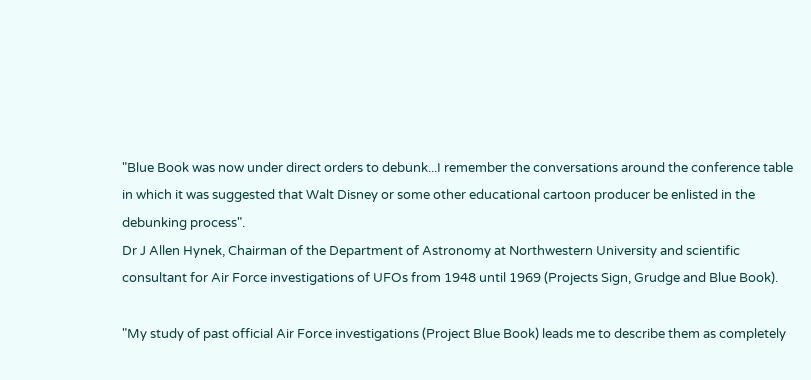"Blue Book was now under direct orders to debunk...I remember the conversations around the conference table in which it was suggested that Walt Disney or some other educational cartoon producer be enlisted in the debunking process".
Dr J Allen Hynek, Chairman of the Department of Astronomy at Northwestern University and scientific consultant for Air Force investigations of UFOs from 1948 until 1969 (Projects Sign, Grudge and Blue Book).

"My study of past official Air Force investigations (Project Blue Book) leads me to describe them as completely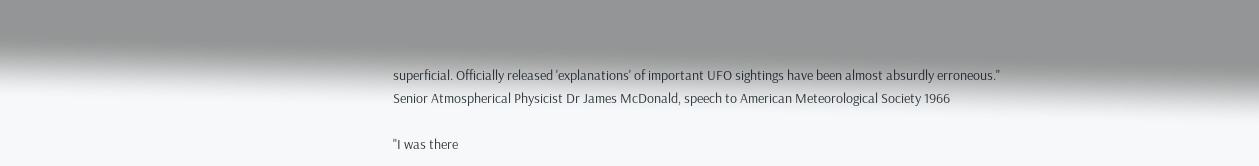superficial. Officially released 'explanations' of important UFO sightings have been almost absurdly erroneous."
Senior Atmospherical Physicist Dr James McDonald, speech to American Meteorological Society 1966

"I was there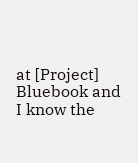at [Project] Bluebook and I know the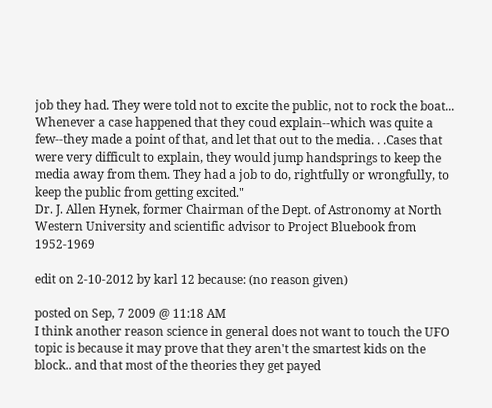job they had. They were told not to excite the public, not to rock the boat... Whenever a case happened that they coud explain--which was quite a few--they made a point of that, and let that out to the media. . .Cases that were very difficult to explain, they would jump handsprings to keep the media away from them. They had a job to do, rightfully or wrongfully, to keep the public from getting excited."
Dr. J. Allen Hynek, former Chairman of the Dept. of Astronomy at North Western University and scientific advisor to Project Bluebook from 1952-1969

edit on 2-10-2012 by karl 12 because: (no reason given)

posted on Sep, 7 2009 @ 11:18 AM
I think another reason science in general does not want to touch the UFO topic is because it may prove that they aren't the smartest kids on the block.. and that most of the theories they get payed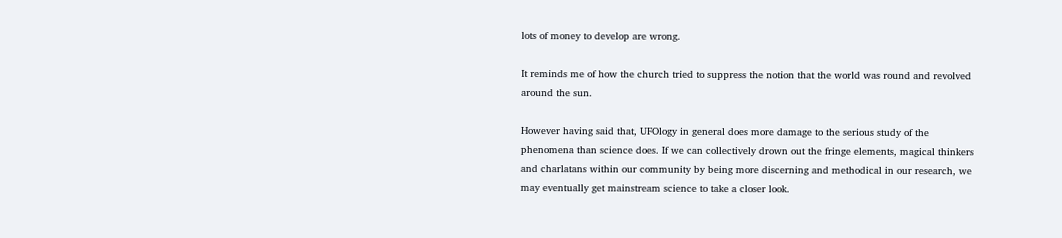lots of money to develop are wrong.

It reminds me of how the church tried to suppress the notion that the world was round and revolved around the sun.

However having said that, UFOlogy in general does more damage to the serious study of the phenomena than science does. If we can collectively drown out the fringe elements, magical thinkers and charlatans within our community by being more discerning and methodical in our research, we may eventually get mainstream science to take a closer look.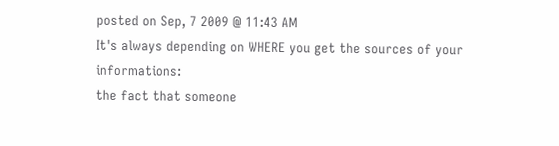posted on Sep, 7 2009 @ 11:43 AM
It's always depending on WHERE you get the sources of your informations:
the fact that someone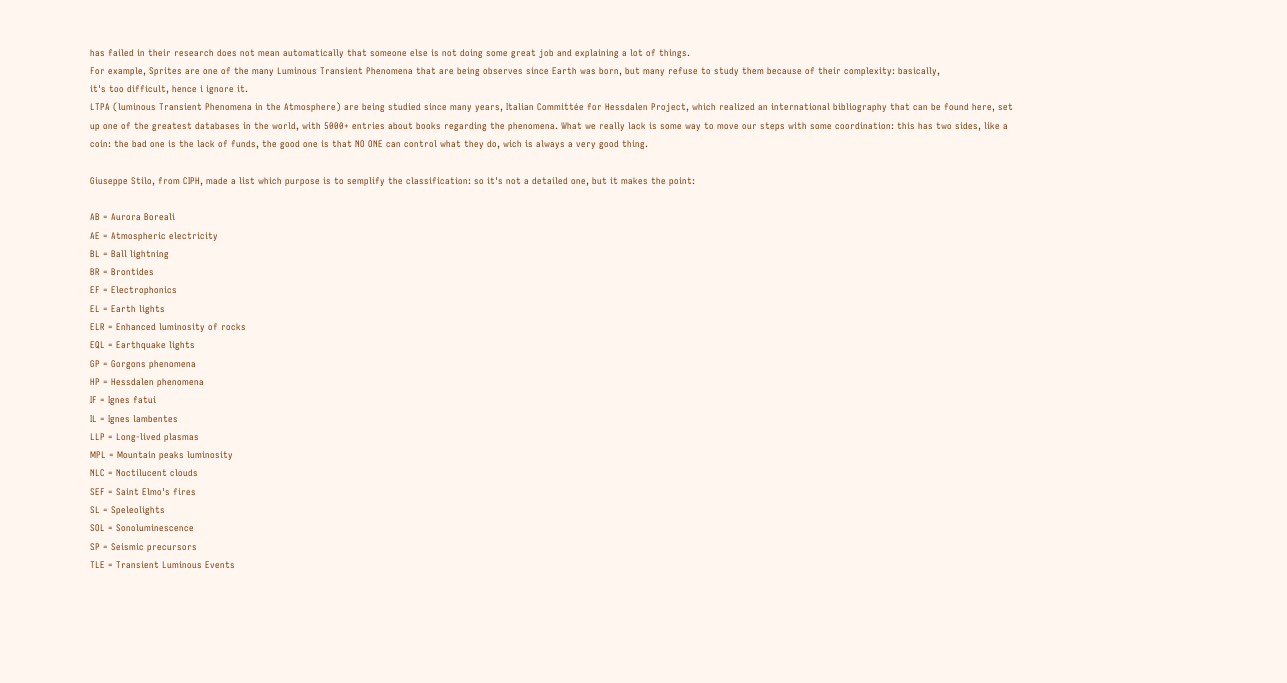has failed in their research does not mean automatically that someone else is not doing some great job and explaining a lot of things.
For example, Sprites are one of the many Luminous Transient Phenomena that are being observes since Earth was born, but many refuse to study them because of their complexity: basically,
it's too difficult, hence i ignore it.
LTPA (luminous Transient Phenomena in the Atmosphere) are being studied since many years, Italian Committée for Hessdalen Project, which realized an international bibliography that can be found here, set up one of the greatest databases in the world, with 5000+ entries about books regarding the phenomena. What we really lack is some way to move our steps with some coordination: this has two sides, like a coin: the bad one is the lack of funds, the good one is that NO ONE can control what they do, wich is always a very good thing.

Giuseppe Stilo, from CIPH, made a list which purpose is to semplify the classification: so it's not a detailed one, but it makes the point:

AB = Aurora Boreali
AE = Atmospheric electricity
BL = Ball lightning
BR = Brontides
EF = Electrophonics
EL = Earth lights
ELR = Enhanced luminosity of rocks
EQL = Earthquake lights
GP = Gorgons phenomena
HP = Hessdalen phenomena
IF = Ignes fatui
IL = Ignes lambentes
LLP = Long-lived plasmas
MPL = Mountain peaks luminosity
NLC = Noctilucent clouds
SEF = Saint Elmo's fires
SL = Speleolights
SOL = Sonoluminescence
SP = Seismic precursors
TLE = Transient Luminous Events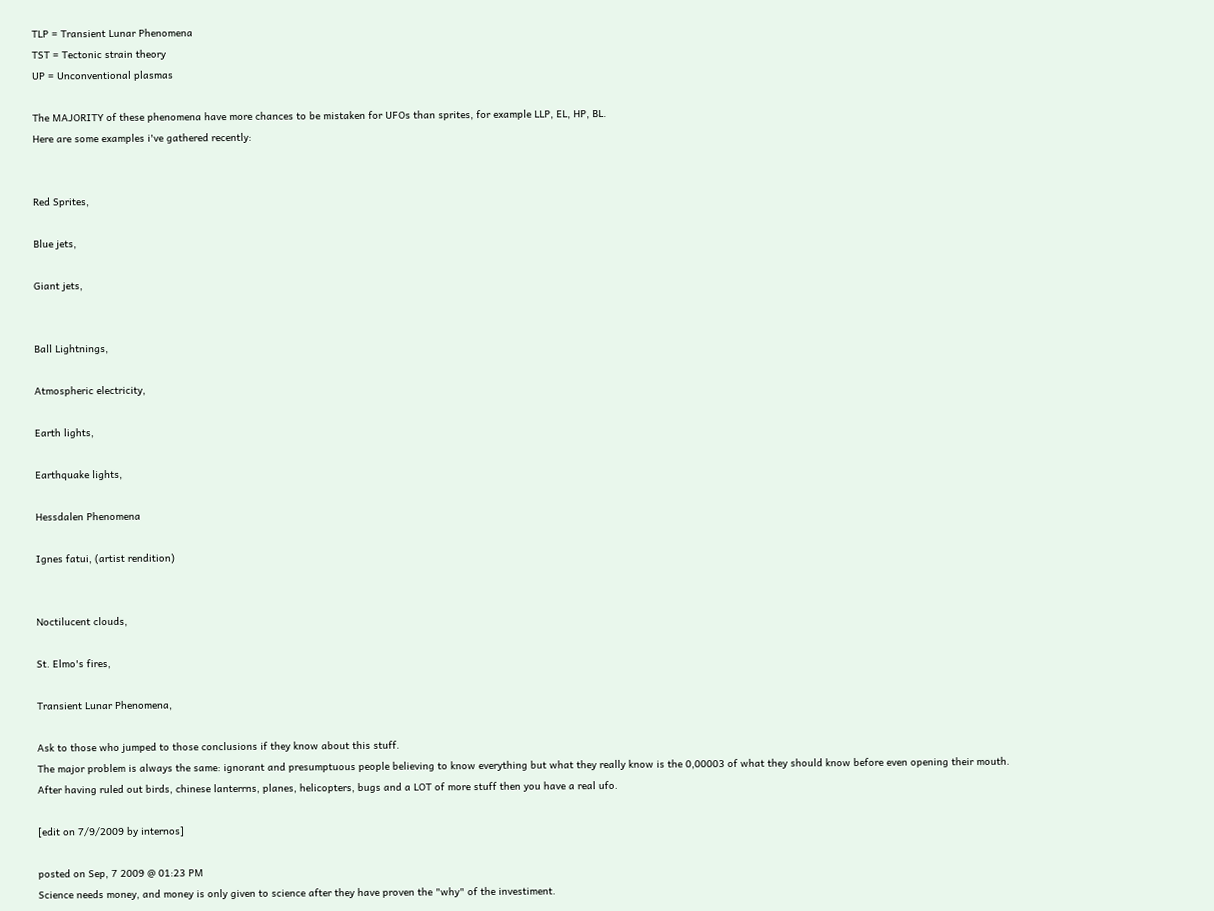TLP = Transient Lunar Phenomena
TST = Tectonic strain theory
UP = Unconventional plasmas

The MAJORITY of these phenomena have more chances to be mistaken for UFOs than sprites, for example LLP, EL, HP, BL.
Here are some examples i've gathered recently:


Red Sprites,

Blue jets,

Giant jets,


Ball Lightnings,

Atmospheric electricity,

Earth lights,

Earthquake lights,

Hessdalen Phenomena

Ignes fatui, (artist rendition)


Noctilucent clouds,

St. Elmo's fires,

Transient Lunar Phenomena,

Ask to those who jumped to those conclusions if they know about this stuff.
The major problem is always the same: ignorant and presumptuous people believing to know everything but what they really know is the 0,00003 of what they should know before even opening their mouth.
After having ruled out birds, chinese lanterrns, planes, helicopters, bugs and a LOT of more stuff then you have a real ufo.

[edit on 7/9/2009 by internos]

posted on Sep, 7 2009 @ 01:23 PM
Science needs money, and money is only given to science after they have proven the "why" of the investiment.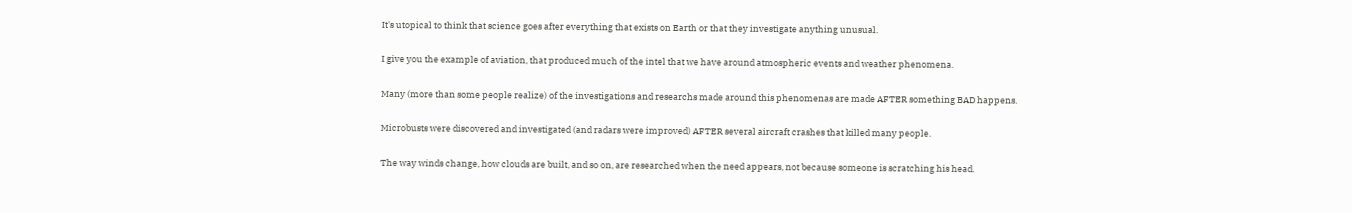It's utopical to think that science goes after everything that exists on Earth or that they investigate anything unusual.

I give you the example of aviation, that produced much of the intel that we have around atmospheric events and weather phenomena.

Many (more than some people realize) of the investigations and researchs made around this phenomenas are made AFTER something BAD happens.

Microbusts were discovered and investigated (and radars were improved) AFTER several aircraft crashes that killed many people.

The way winds change, how clouds are built, and so on, are researched when the need appears, not because someone is scratching his head.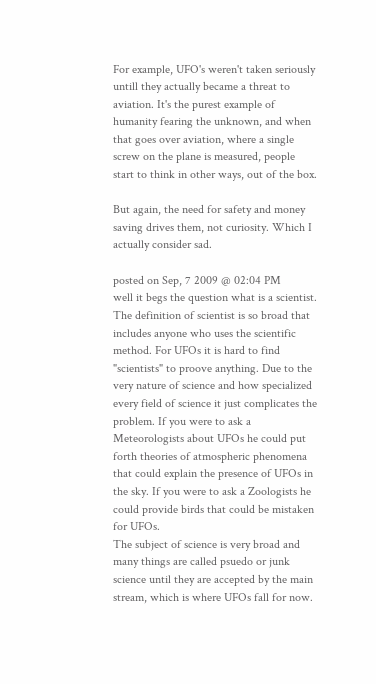For example, UFO's weren't taken seriously untill they actually became a threat to aviation. It's the purest example of humanity fearing the unknown, and when that goes over aviation, where a single screw on the plane is measured, people start to think in other ways, out of the box.

But again, the need for safety and money saving drives them, not curiosity. Which I actually consider sad.

posted on Sep, 7 2009 @ 02:04 PM
well it begs the question what is a scientist. The definition of scientist is so broad that includes anyone who uses the scientific method. For UFOs it is hard to find "scientists" to proove anything. Due to the very nature of science and how specialized every field of science it just complicates the problem. If you were to ask a Meteorologists about UFOs he could put forth theories of atmospheric phenomena that could explain the presence of UFOs in the sky. If you were to ask a Zoologists he could provide birds that could be mistaken for UFOs.
The subject of science is very broad and many things are called psuedo or junk science until they are accepted by the main stream, which is where UFOs fall for now.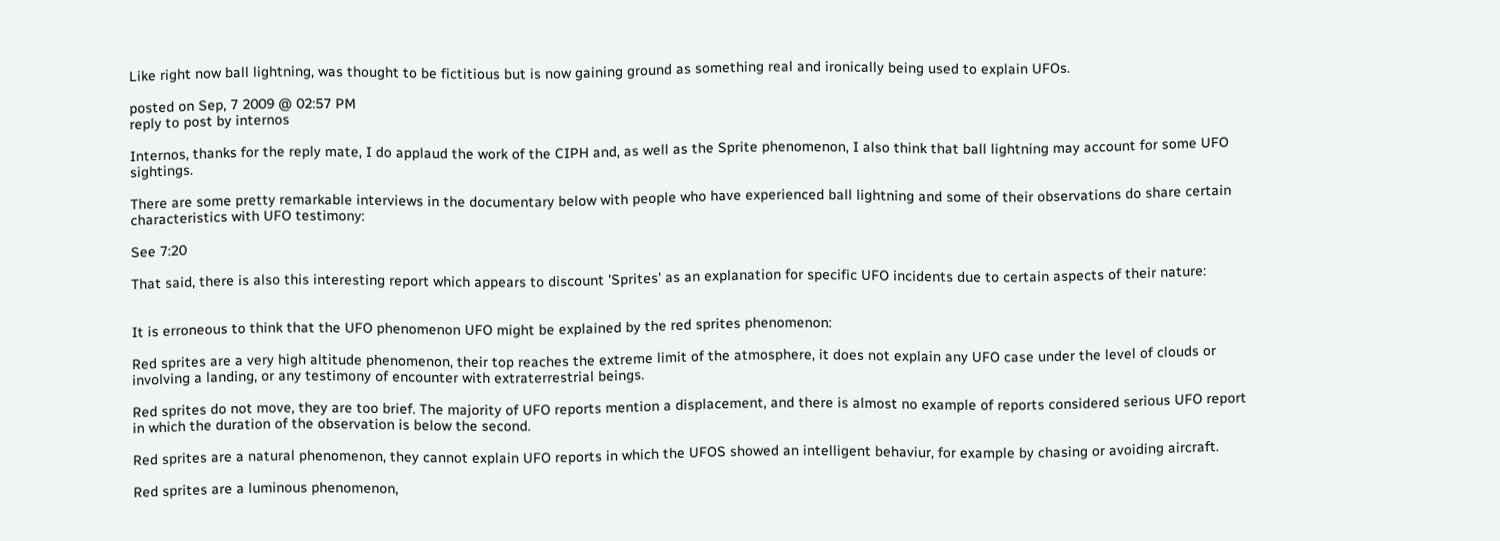Like right now ball lightning, was thought to be fictitious but is now gaining ground as something real and ironically being used to explain UFOs.

posted on Sep, 7 2009 @ 02:57 PM
reply to post by internos

Internos, thanks for the reply mate, I do applaud the work of the CIPH and, as well as the Sprite phenomenon, I also think that ball lightning may account for some UFO sightings.

There are some pretty remarkable interviews in the documentary below with people who have experienced ball lightning and some of their observations do share certain characteristics with UFO testimony:

See 7:20

That said, there is also this interesting report which appears to discount 'Sprites' as an explanation for specific UFO incidents due to certain aspects of their nature:


It is erroneous to think that the UFO phenomenon UFO might be explained by the red sprites phenomenon:

Red sprites are a very high altitude phenomenon, their top reaches the extreme limit of the atmosphere, it does not explain any UFO case under the level of clouds or involving a landing, or any testimony of encounter with extraterrestrial beings.

Red sprites do not move, they are too brief. The majority of UFO reports mention a displacement, and there is almost no example of reports considered serious UFO report in which the duration of the observation is below the second.

Red sprites are a natural phenomenon, they cannot explain UFO reports in which the UFOS showed an intelligent behaviur, for example by chasing or avoiding aircraft.

Red sprites are a luminous phenomenon,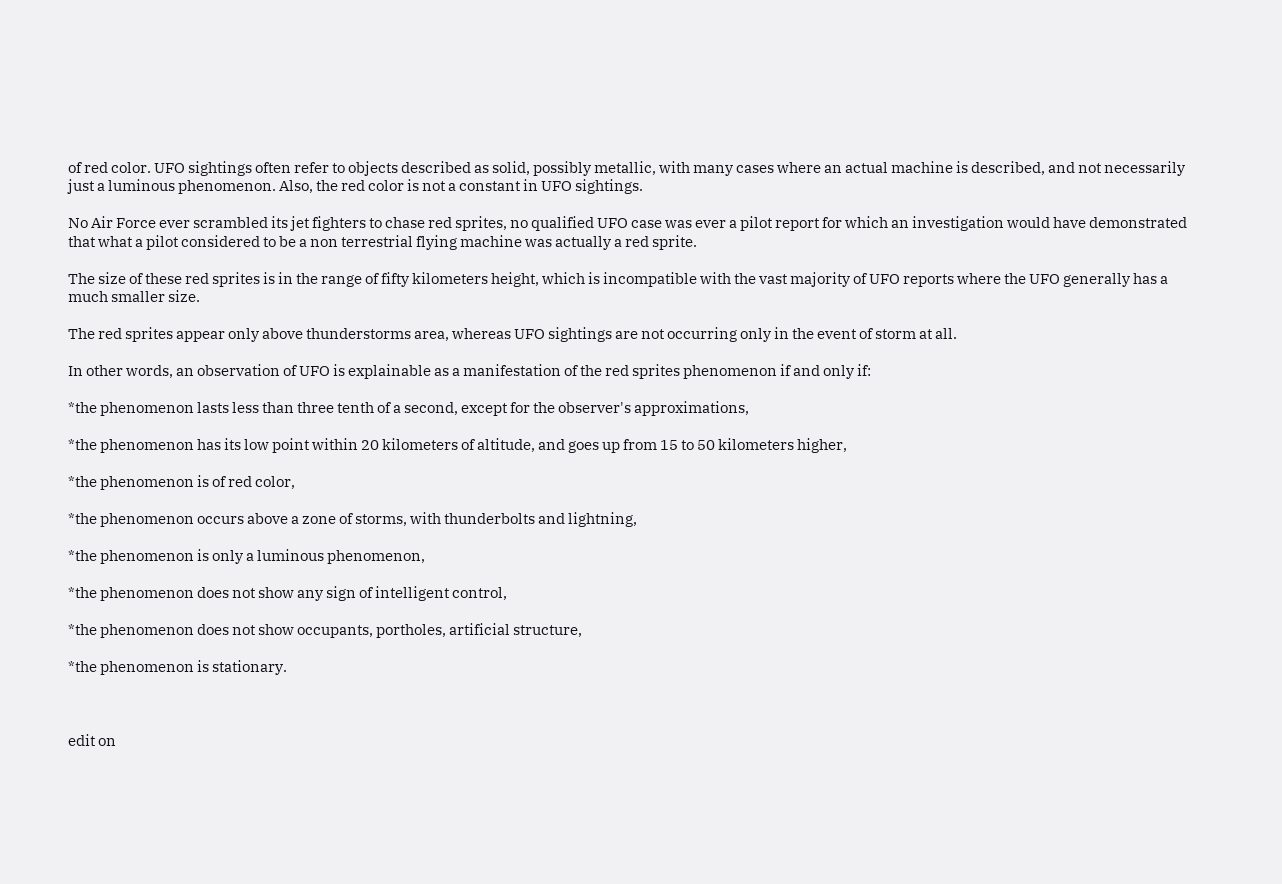of red color. UFO sightings often refer to objects described as solid, possibly metallic, with many cases where an actual machine is described, and not necessarily just a luminous phenomenon. Also, the red color is not a constant in UFO sightings.

No Air Force ever scrambled its jet fighters to chase red sprites, no qualified UFO case was ever a pilot report for which an investigation would have demonstrated that what a pilot considered to be a non terrestrial flying machine was actually a red sprite.

The size of these red sprites is in the range of fifty kilometers height, which is incompatible with the vast majority of UFO reports where the UFO generally has a much smaller size.

The red sprites appear only above thunderstorms area, whereas UFO sightings are not occurring only in the event of storm at all.

In other words, an observation of UFO is explainable as a manifestation of the red sprites phenomenon if and only if:

*the phenomenon lasts less than three tenth of a second, except for the observer's approximations,

*the phenomenon has its low point within 20 kilometers of altitude, and goes up from 15 to 50 kilometers higher,

*the phenomenon is of red color,

*the phenomenon occurs above a zone of storms, with thunderbolts and lightning,

*the phenomenon is only a luminous phenomenon,

*the phenomenon does not show any sign of intelligent control,

*the phenomenon does not show occupants, portholes, artificial structure,

*the phenomenon is stationary.



edit on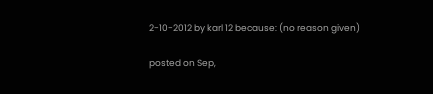2-10-2012 by karl 12 because: (no reason given)

posted on Sep,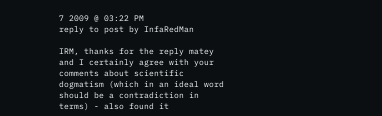7 2009 @ 03:22 PM
reply to post by InfaRedMan

IRM, thanks for the reply matey and I certainly agree with your comments about scientific dogmatism (which in an ideal word should be a contradiction in terms) - also found it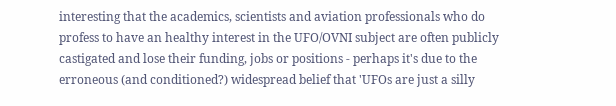interesting that the academics, scientists and aviation professionals who do profess to have an healthy interest in the UFO/OVNI subject are often publicly castigated and lose their funding, jobs or positions - perhaps it's due to the erroneous (and conditioned?) widespread belief that 'UFOs are just a silly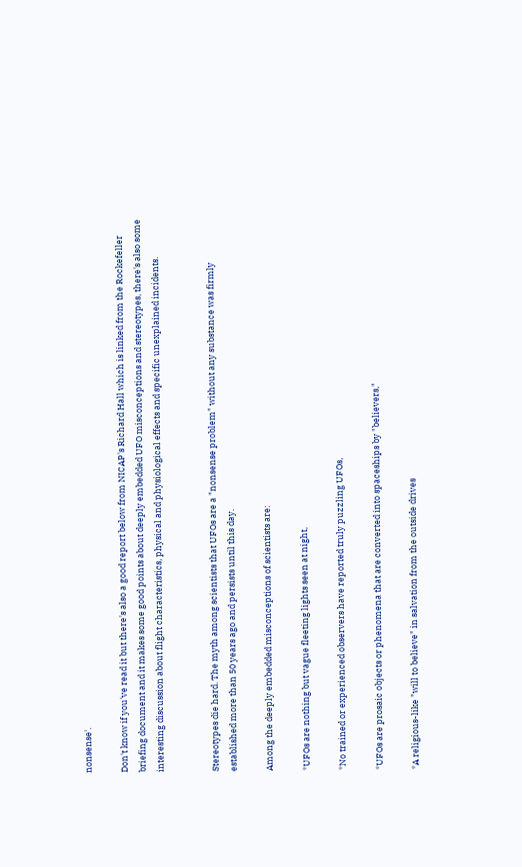nonsense'.

Don't know if you've read it but there's also a good report below from NICAP's Richard Hall which is linked from the Rockefeller briefing document and it makes some good points about deeply embedded UFO misconceptions and stereotypes, there's also some interesting discussion about flight characteristics, physical and physiological effects and specific unexplained incidents.


Stereotypes die hard. The myth among scientists that UFOs are a "nonsense problem" without any substance was firmly established more than 50 years ago and persists until this day.

Among the deeply embedded misconceptions of scientists are:

*UFOs are nothing but vague fleeting lights seen at night,

*No trained or experienced observers have reported truly puzzling UFOs,

*UFOs are prosaic objects or phenomena that are converted into spaceships by "believers,"

*A religious-like "will to believe" in salvation from the outside drives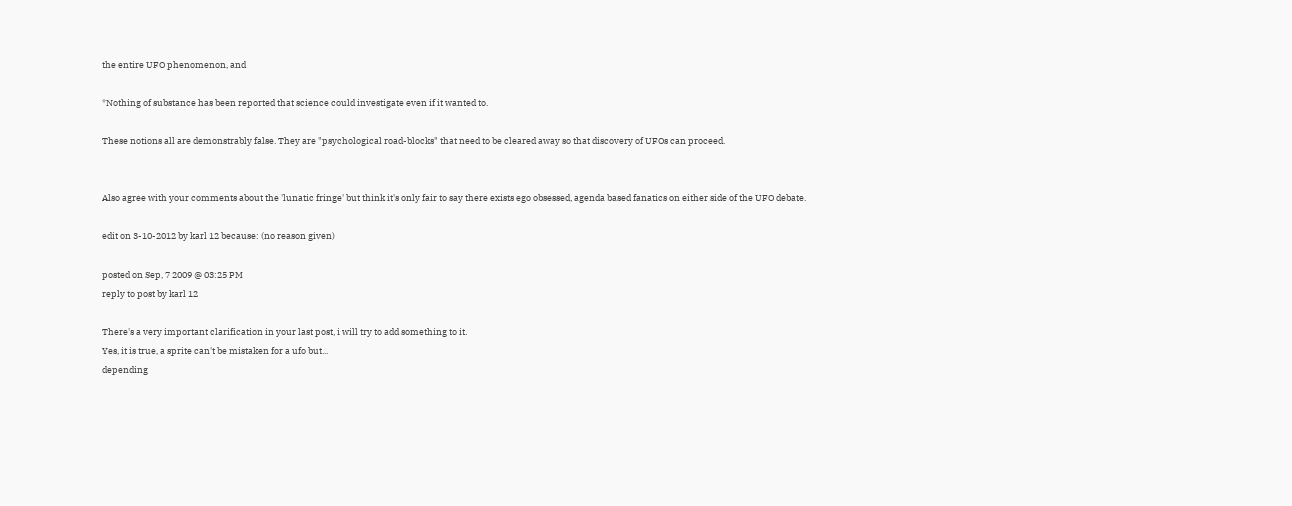the entire UFO phenomenon, and

*Nothing of substance has been reported that science could investigate even if it wanted to.

These notions all are demonstrably false. They are "psychological road-blocks" that need to be cleared away so that discovery of UFOs can proceed.


Also agree with your comments about the 'lunatic fringe' but think it's only fair to say there exists ego obsessed, agenda based fanatics on either side of the UFO debate.

edit on 3-10-2012 by karl 12 because: (no reason given)

posted on Sep, 7 2009 @ 03:25 PM
reply to post by karl 12

There's a very important clarification in your last post, i will try to add something to it.
Yes, it is true, a sprite can't be mistaken for a ufo but...
depending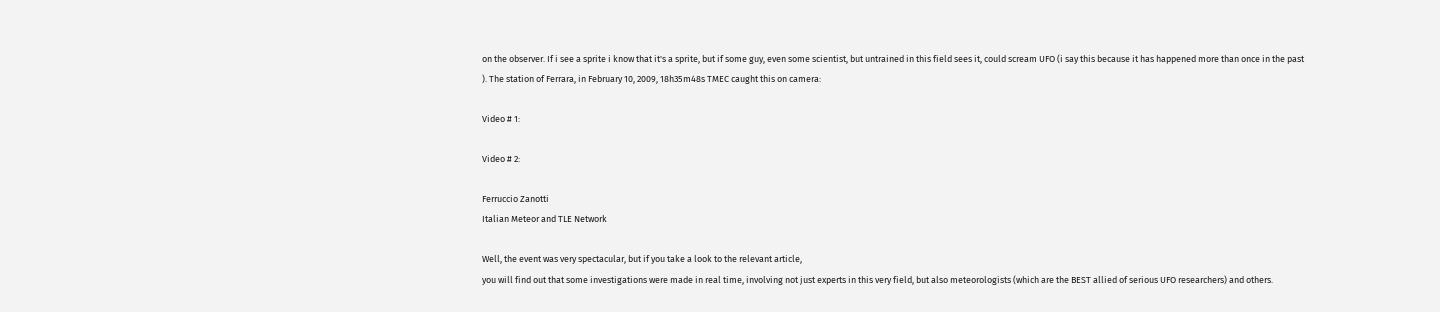on the observer. If i see a sprite i know that it's a sprite, but if some guy, even some scientist, but untrained in this field sees it, could scream UFO (i say this because it has happened more than once in the past
). The station of Ferrara, in February 10, 2009, 18h35m48s TMEC caught this on camera:

Video # 1:

Video # 2:

Ferruccio Zanotti
Italian Meteor and TLE Network

Well, the event was very spectacular, but if you take a look to the relevant article,
you will find out that some investigations were made in real time, involving not just experts in this very field, but also meteorologists (which are the BEST allied of serious UFO researchers) and others.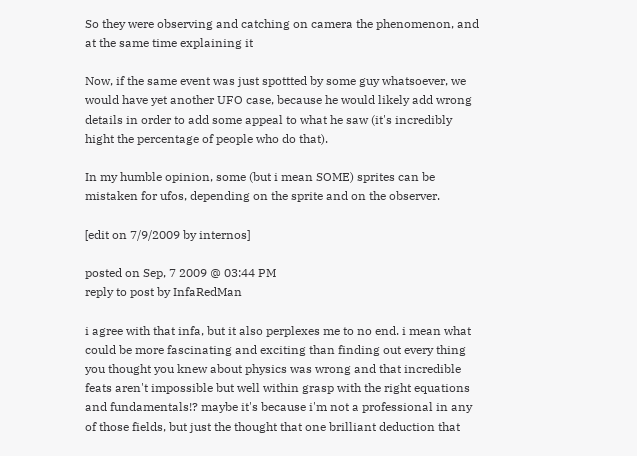So they were observing and catching on camera the phenomenon, and at the same time explaining it

Now, if the same event was just spottted by some guy whatsoever, we would have yet another UFO case, because he would likely add wrong details in order to add some appeal to what he saw (it's incredibly hight the percentage of people who do that).

In my humble opinion, some (but i mean SOME) sprites can be mistaken for ufos, depending on the sprite and on the observer.

[edit on 7/9/2009 by internos]

posted on Sep, 7 2009 @ 03:44 PM
reply to post by InfaRedMan

i agree with that infa, but it also perplexes me to no end. i mean what could be more fascinating and exciting than finding out every thing you thought you knew about physics was wrong and that incredible feats aren't impossible but well within grasp with the right equations and fundamentals!? maybe it's because i'm not a professional in any of those fields, but just the thought that one brilliant deduction that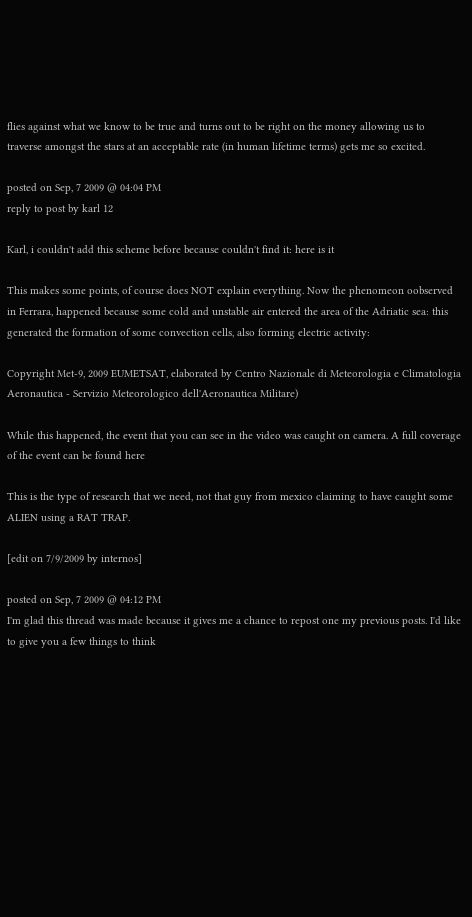flies against what we know to be true and turns out to be right on the money allowing us to traverse amongst the stars at an acceptable rate (in human lifetime terms) gets me so excited.

posted on Sep, 7 2009 @ 04:04 PM
reply to post by karl 12

Karl, i couldn't add this scheme before because couldn't find it: here is it

This makes some points, of course does NOT explain everything. Now the phenomeon oobserved in Ferrara, happened because some cold and unstable air entered the area of the Adriatic sea: this generated the formation of some convection cells, also forming electric activity:

Copyright Met-9, 2009 EUMETSAT, elaborated by Centro Nazionale di Meteorologia e Climatologia Aeronautica - Servizio Meteorologico dell'Aeronautica Militare)

While this happened, the event that you can see in the video was caught on camera. A full coverage of the event can be found here

This is the type of research that we need, not that guy from mexico claiming to have caught some ALIEN using a RAT TRAP.

[edit on 7/9/2009 by internos]

posted on Sep, 7 2009 @ 04:12 PM
I'm glad this thread was made because it gives me a chance to repost one my previous posts. I'd like to give you a few things to think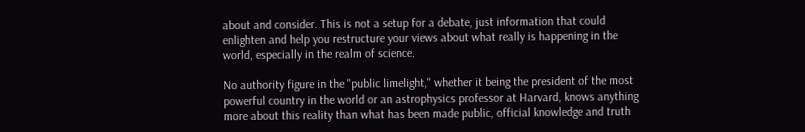about and consider. This is not a setup for a debate, just information that could enlighten and help you restructure your views about what really is happening in the world, especially in the realm of science.

No authority figure in the "public limelight," whether it being the president of the most powerful country in the world or an astrophysics professor at Harvard, knows anything more about this reality than what has been made public, official knowledge and truth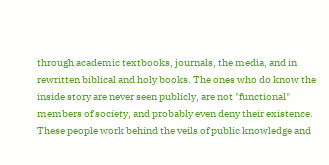through academic textbooks, journals, the media, and in rewritten biblical and holy books. The ones who do know the inside story are never seen publicly, are not "functional" members of society, and probably even deny their existence. These people work behind the veils of public knowledge and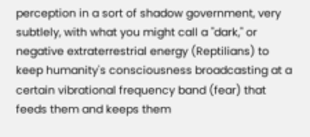perception in a sort of shadow government, very subtlely, with what you might call a "dark," or negative extraterrestrial energy (Reptilians) to keep humanity's consciousness broadcasting at a certain vibrational frequency band (fear) that feeds them and keeps them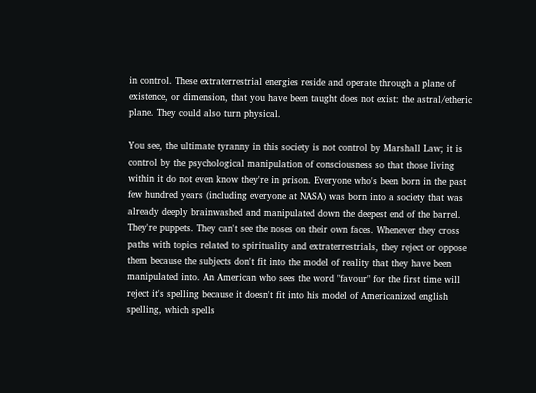in control. These extraterrestrial energies reside and operate through a plane of existence, or dimension, that you have been taught does not exist: the astral/etheric plane. They could also turn physical.

You see, the ultimate tyranny in this society is not control by Marshall Law; it is control by the psychological manipulation of consciousness so that those living within it do not even know they're in prison. Everyone who's been born in the past few hundred years (including everyone at NASA) was born into a society that was already deeply brainwashed and manipulated down the deepest end of the barrel. They're puppets. They can't see the noses on their own faces. Whenever they cross paths with topics related to spirituality and extraterrestrials, they reject or oppose them because the subjects don't fit into the model of reality that they have been manipulated into. An American who sees the word "favour" for the first time will reject it's spelling because it doesn't fit into his model of Americanized english spelling, which spells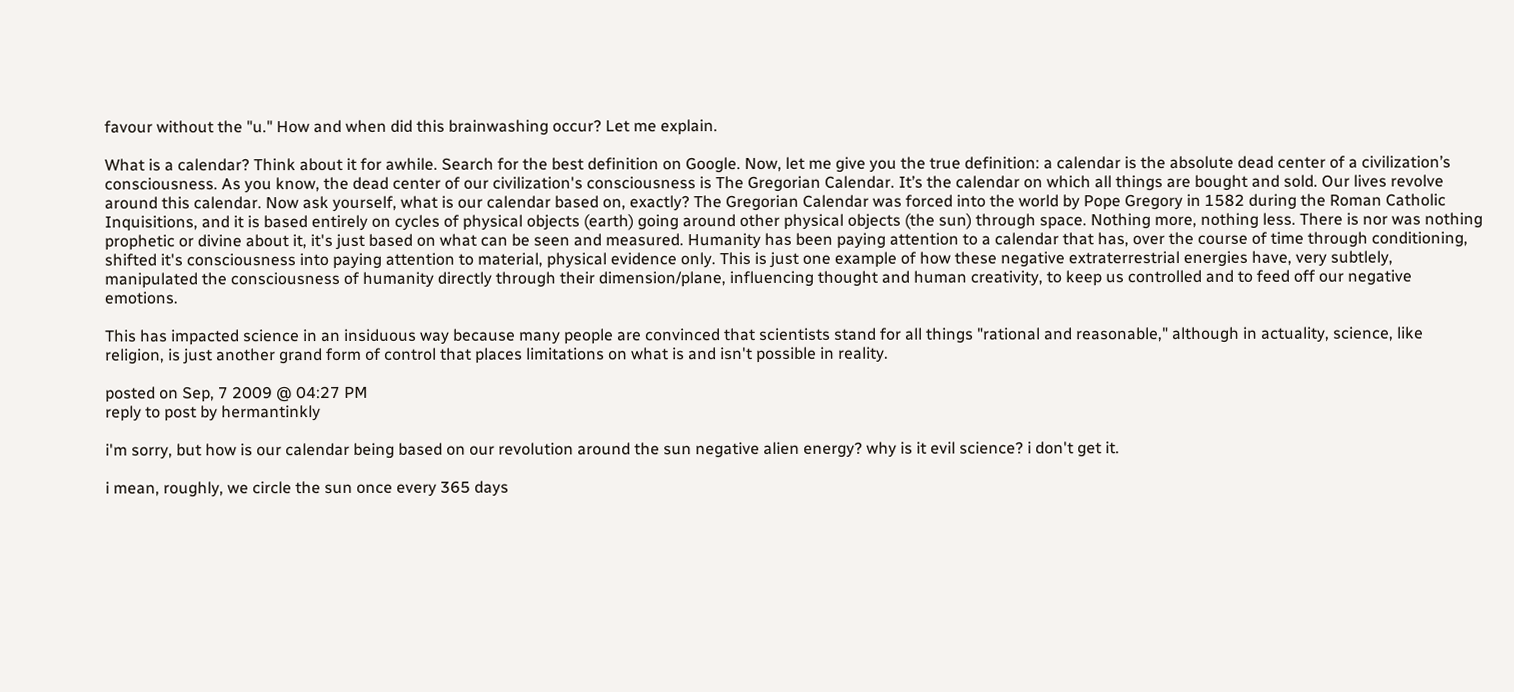favour without the "u." How and when did this brainwashing occur? Let me explain.

What is a calendar? Think about it for awhile. Search for the best definition on Google. Now, let me give you the true definition: a calendar is the absolute dead center of a civilization’s consciousness. As you know, the dead center of our civilization's consciousness is The Gregorian Calendar. It’s the calendar on which all things are bought and sold. Our lives revolve around this calendar. Now ask yourself, what is our calendar based on, exactly? The Gregorian Calendar was forced into the world by Pope Gregory in 1582 during the Roman Catholic Inquisitions, and it is based entirely on cycles of physical objects (earth) going around other physical objects (the sun) through space. Nothing more, nothing less. There is nor was nothing prophetic or divine about it, it's just based on what can be seen and measured. Humanity has been paying attention to a calendar that has, over the course of time through conditioning, shifted it's consciousness into paying attention to material, physical evidence only. This is just one example of how these negative extraterrestrial energies have, very subtlely, manipulated the consciousness of humanity directly through their dimension/plane, influencing thought and human creativity, to keep us controlled and to feed off our negative emotions.

This has impacted science in an insiduous way because many people are convinced that scientists stand for all things "rational and reasonable," although in actuality, science, like religion, is just another grand form of control that places limitations on what is and isn't possible in reality.

posted on Sep, 7 2009 @ 04:27 PM
reply to post by hermantinkly

i'm sorry, but how is our calendar being based on our revolution around the sun negative alien energy? why is it evil science? i don't get it.

i mean, roughly, we circle the sun once every 365 days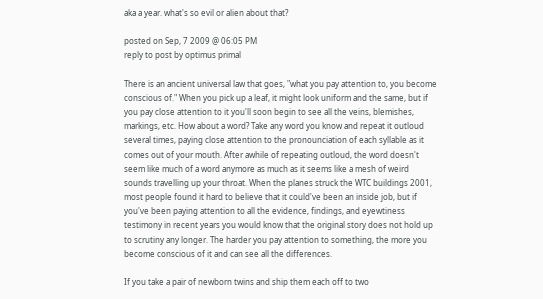aka a year. what's so evil or alien about that?

posted on Sep, 7 2009 @ 06:05 PM
reply to post by optimus primal

There is an ancient universal law that goes, "what you pay attention to, you become conscious of." When you pick up a leaf, it might look uniform and the same, but if you pay close attention to it you'll soon begin to see all the veins, blemishes, markings, etc. How about a word? Take any word you know and repeat it outloud several times, paying close attention to the pronounciation of each syllable as it comes out of your mouth. After awhile of repeating outloud, the word doesn't seem like much of a word anymore as much as it seems like a mesh of weird sounds travelling up your throat. When the planes struck the WTC buildings 2001, most people found it hard to believe that it could've been an inside job, but if you've been paying attention to all the evidence, findings, and eyewtiness testimony in recent years you would know that the original story does not hold up to scrutiny any longer. The harder you pay attention to something, the more you become conscious of it and can see all the differences.

If you take a pair of newborn twins and ship them each off to two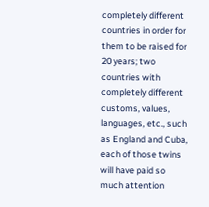completely different countries in order for them to be raised for 20 years; two countries with completely different customs, values, languages, etc., such as England and Cuba, each of those twins will have paid so much attention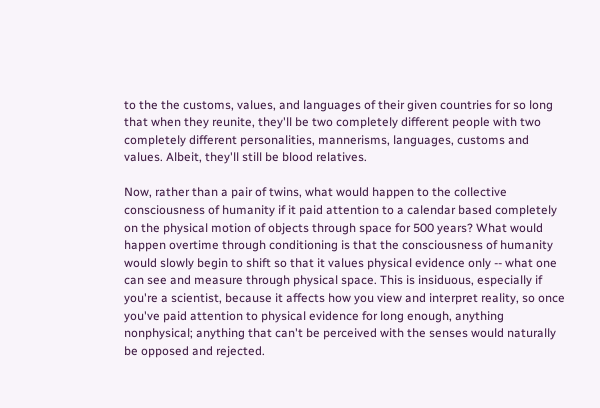to the the customs, values, and languages of their given countries for so long that when they reunite, they'll be two completely different people with two completely different personalities, mannerisms, languages, customs and values. Albeit, they'll still be blood relatives.

Now, rather than a pair of twins, what would happen to the collective consciousness of humanity if it paid attention to a calendar based completely on the physical motion of objects through space for 500 years? What would happen overtime through conditioning is that the consciousness of humanity would slowly begin to shift so that it values physical evidence only -- what one can see and measure through physical space. This is insiduous, especially if you're a scientist, because it affects how you view and interpret reality, so once you've paid attention to physical evidence for long enough, anything nonphysical; anything that can't be perceived with the senses would naturally be opposed and rejected.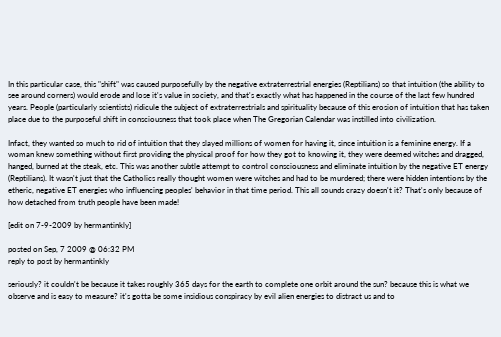In this particular case, this "shift" was caused purposefully by the negative extraterrestrial energies (Reptilians) so that intuition (the ability to see around corners) would erode and lose it's value in society, and that's exactly what has happened in the course of the last few hundred years. People (particularly scientists) ridicule the subject of extraterrestrials and spirituality because of this erosion of intuition that has taken place due to the purposeful shift in consciousness that took place when The Gregorian Calendar was instilled into civilization.

Infact, they wanted so much to rid of intuition that they slayed millions of women for having it, since intuition is a feminine energy. If a woman knew something without first providing the physical proof for how they got to knowing it, they were deemed witches and dragged, hanged, burned at the steak, etc. This was another subtle attempt to control consciousness and eliminate intuition by the negative ET energy (Reptilians). It wasn't just that the Catholics really thought women were witches and had to be murdered; there were hidden intentions by the etheric, negative ET energies who influencing peoples' behavior in that time period. This all sounds crazy doesn't it? That's only because of how detached from truth people have been made!

[edit on 7-9-2009 by hermantinkly]

posted on Sep, 7 2009 @ 06:32 PM
reply to post by hermantinkly

seriously? it couldn't be because it takes roughly 365 days for the earth to complete one orbit around the sun? because this is what we observe and is easy to measure? it's gotta be some insidious conspiracy by evil alien energies to distract us and to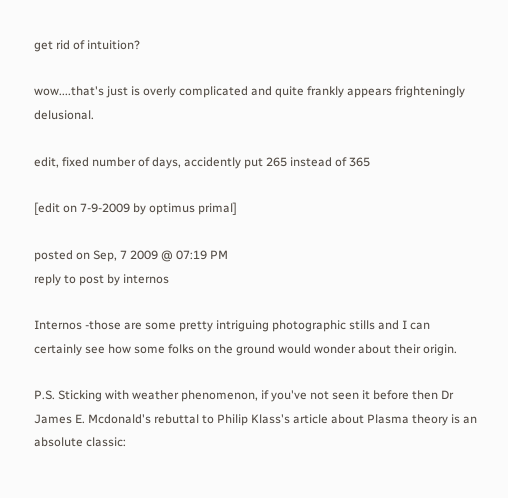get rid of intuition?

wow....that's just is overly complicated and quite frankly appears frighteningly delusional.

edit, fixed number of days, accidently put 265 instead of 365

[edit on 7-9-2009 by optimus primal]

posted on Sep, 7 2009 @ 07:19 PM
reply to post by internos

Internos -those are some pretty intriguing photographic stills and I can certainly see how some folks on the ground would wonder about their origin.

P.S. Sticking with weather phenomenon, if you've not seen it before then Dr James E. Mcdonald's rebuttal to Philip Klass's article about Plasma theory is an absolute classic: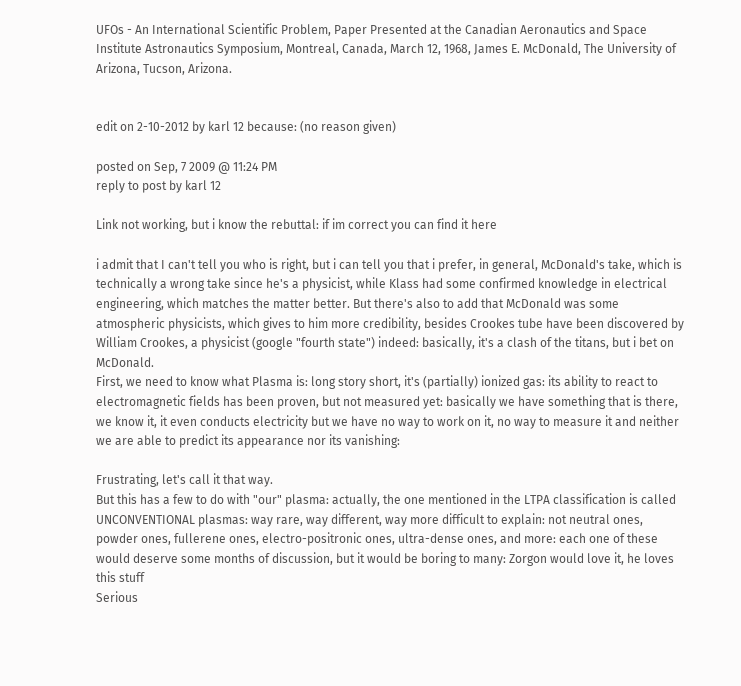UFOs - An International Scientific Problem, Paper Presented at the Canadian Aeronautics and Space Institute Astronautics Symposium, Montreal, Canada, March 12, 1968, James E. McDonald, The University of Arizona, Tucson, Arizona.


edit on 2-10-2012 by karl 12 because: (no reason given)

posted on Sep, 7 2009 @ 11:24 PM
reply to post by karl 12

Link not working, but i know the rebuttal: if im correct you can find it here

i admit that I can't tell you who is right, but i can tell you that i prefer, in general, McDonald's take, which is technically a wrong take since he's a physicist, while Klass had some confirmed knowledge in electrical engineering, which matches the matter better. But there's also to add that McDonald was some atmospheric physicists, which gives to him more credibility, besides Crookes tube have been discovered by William Crookes, a physicist (google "fourth state") indeed: basically, it's a clash of the titans, but i bet on McDonald.
First, we need to know what Plasma is: long story short, it's (partially) ionized gas: its ability to react to electromagnetic fields has been proven, but not measured yet: basically we have something that is there, we know it, it even conducts electricity but we have no way to work on it, no way to measure it and neither we are able to predict its appearance nor its vanishing:

Frustrating, let's call it that way.
But this has a few to do with "our" plasma: actually, the one mentioned in the LTPA classification is called UNCONVENTIONAL plasmas: way rare, way different, way more difficult to explain: not neutral ones, powder ones, fullerene ones, electro-positronic ones, ultra-dense ones, and more: each one of these would deserve some months of discussion, but it would be boring to many: Zorgon would love it, he loves this stuff
Serious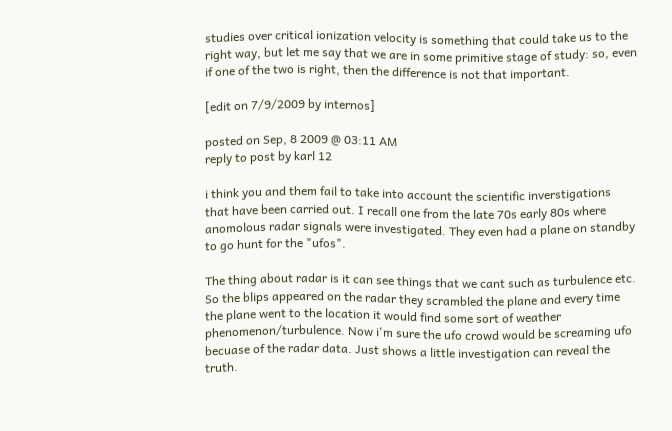studies over critical ionization velocity is something that could take us to the right way, but let me say that we are in some primitive stage of study: so, even if one of the two is right, then the difference is not that important.

[edit on 7/9/2009 by internos]

posted on Sep, 8 2009 @ 03:11 AM
reply to post by karl 12

i think you and them fail to take into account the scientific inverstigations that have been carried out. I recall one from the late 70s early 80s where anomolous radar signals were investigated. They even had a plane on standby to go hunt for the "ufos".

The thing about radar is it can see things that we cant such as turbulence etc. So the blips appeared on the radar they scrambled the plane and every time the plane went to the location it would find some sort of weather phenomenon/turbulence. Now i'm sure the ufo crowd would be screaming ufo becuase of the radar data. Just shows a little investigation can reveal the truth.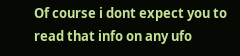Of course i dont expect you to read that info on any ufo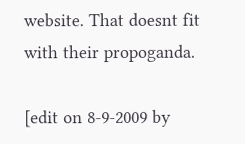website. That doesnt fit with their propoganda.

[edit on 8-9-2009 by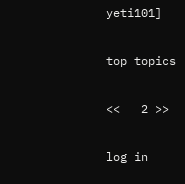yeti101]

top topics

<<   2 >>

log in